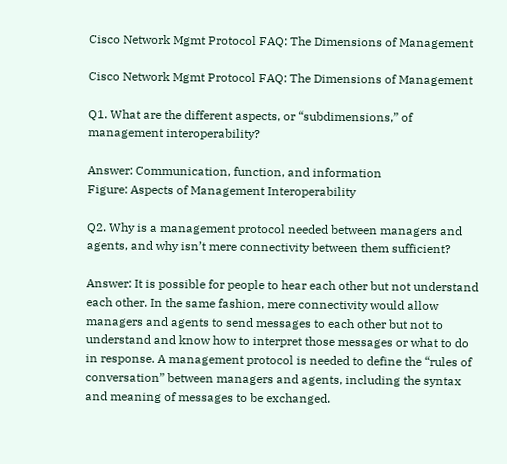Cisco Network Mgmt Protocol FAQ: The Dimensions of Management

Cisco Network Mgmt Protocol FAQ: The Dimensions of Management

Q1. What are the different aspects, or “subdimensions,” of management interoperability?

Answer: Communication, function, and information
Figure: Aspects of Management Interoperability

Q2. Why is a management protocol needed between managers and agents, and why isn’t mere connectivity between them sufficient?

Answer: It is possible for people to hear each other but not understand each other. In the same fashion, mere connectivity would allow managers and agents to send messages to each other but not to understand and know how to interpret those messages or what to do in response. A management protocol is needed to define the “rules of conversation” between managers and agents, including the syntax and meaning of messages to be exchanged.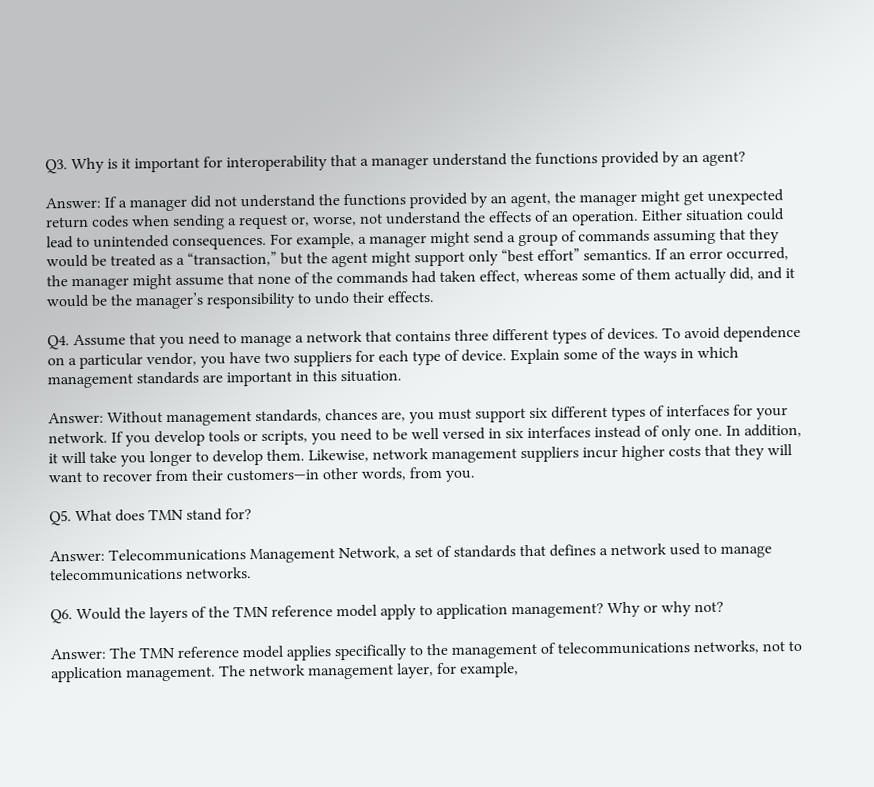Q3. Why is it important for interoperability that a manager understand the functions provided by an agent?

Answer: If a manager did not understand the functions provided by an agent, the manager might get unexpected return codes when sending a request or, worse, not understand the effects of an operation. Either situation could lead to unintended consequences. For example, a manager might send a group of commands assuming that they would be treated as a “transaction,” but the agent might support only “best effort” semantics. If an error occurred, the manager might assume that none of the commands had taken effect, whereas some of them actually did, and it would be the manager’s responsibility to undo their effects.

Q4. Assume that you need to manage a network that contains three different types of devices. To avoid dependence on a particular vendor, you have two suppliers for each type of device. Explain some of the ways in which management standards are important in this situation.

Answer: Without management standards, chances are, you must support six different types of interfaces for your network. If you develop tools or scripts, you need to be well versed in six interfaces instead of only one. In addition, it will take you longer to develop them. Likewise, network management suppliers incur higher costs that they will want to recover from their customers—in other words, from you.

Q5. What does TMN stand for?

Answer: Telecommunications Management Network, a set of standards that defines a network used to manage telecommunications networks.

Q6. Would the layers of the TMN reference model apply to application management? Why or why not?

Answer: The TMN reference model applies specifically to the management of telecommunications networks, not to application management. The network management layer, for example,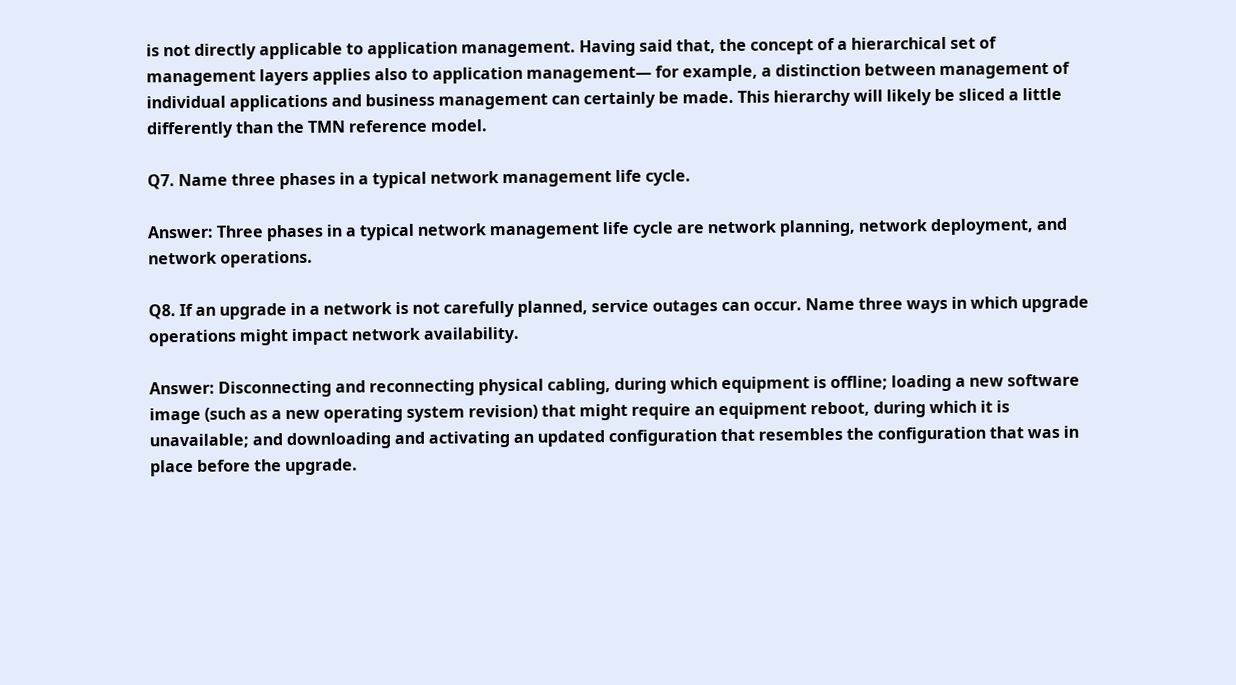is not directly applicable to application management. Having said that, the concept of a hierarchical set of management layers applies also to application management— for example, a distinction between management of individual applications and business management can certainly be made. This hierarchy will likely be sliced a little differently than the TMN reference model.

Q7. Name three phases in a typical network management life cycle.

Answer: Three phases in a typical network management life cycle are network planning, network deployment, and network operations.

Q8. If an upgrade in a network is not carefully planned, service outages can occur. Name three ways in which upgrade operations might impact network availability.

Answer: Disconnecting and reconnecting physical cabling, during which equipment is offline; loading a new software image (such as a new operating system revision) that might require an equipment reboot, during which it is unavailable; and downloading and activating an updated configuration that resembles the configuration that was in place before the upgrade.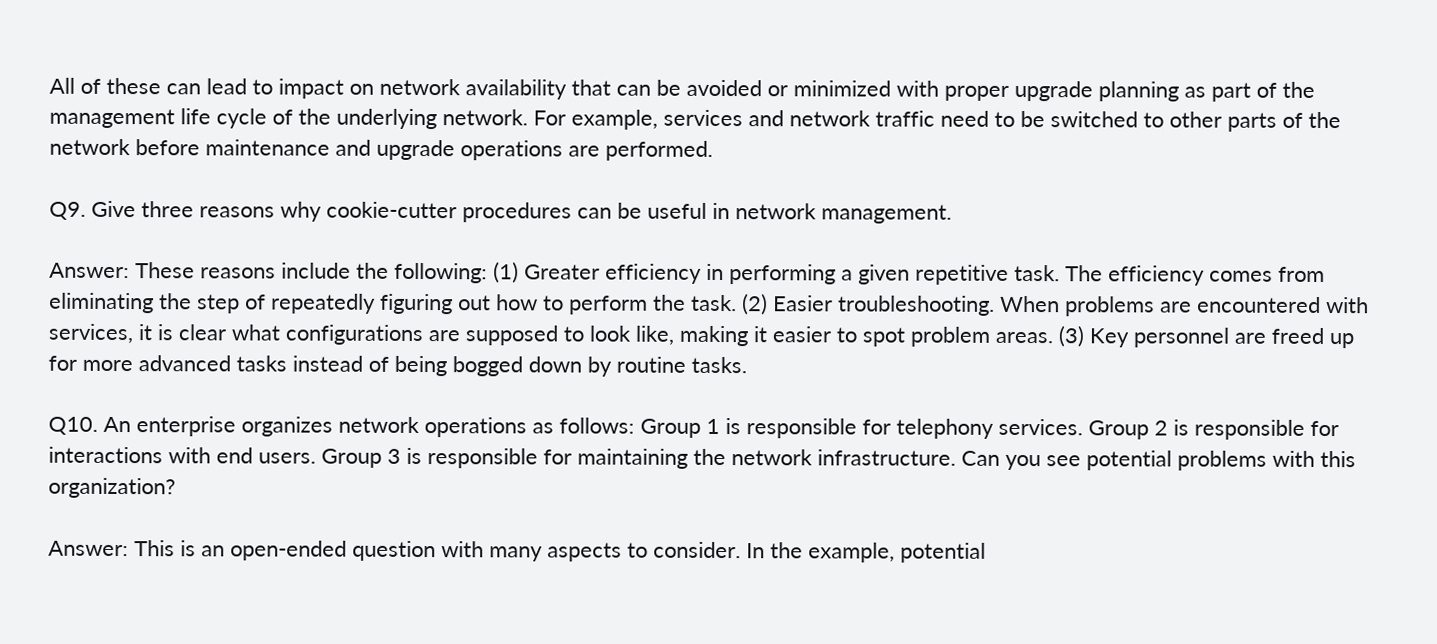All of these can lead to impact on network availability that can be avoided or minimized with proper upgrade planning as part of the management life cycle of the underlying network. For example, services and network traffic need to be switched to other parts of the network before maintenance and upgrade operations are performed.

Q9. Give three reasons why cookie-cutter procedures can be useful in network management.

Answer: These reasons include the following: (1) Greater efficiency in performing a given repetitive task. The efficiency comes from eliminating the step of repeatedly figuring out how to perform the task. (2) Easier troubleshooting. When problems are encountered with services, it is clear what configurations are supposed to look like, making it easier to spot problem areas. (3) Key personnel are freed up for more advanced tasks instead of being bogged down by routine tasks.

Q10. An enterprise organizes network operations as follows: Group 1 is responsible for telephony services. Group 2 is responsible for interactions with end users. Group 3 is responsible for maintaining the network infrastructure. Can you see potential problems with this organization?

Answer: This is an open-ended question with many aspects to consider. In the example, potential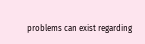problems can exist regarding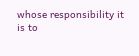whose responsibility it is to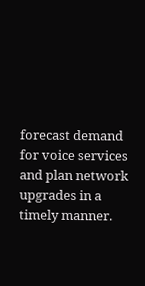forecast demand for voice services and plan network upgrades in a timely manner.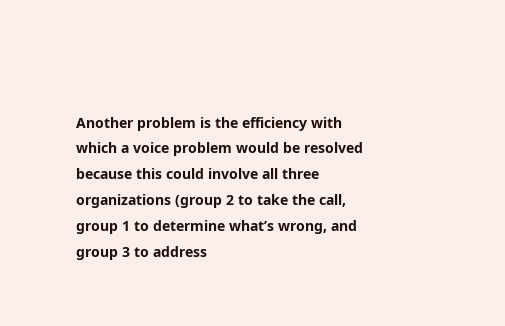Another problem is the efficiency with which a voice problem would be resolved because this could involve all three organizations (group 2 to take the call, group 1 to determine what’s wrong, and group 3 to address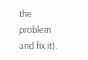the problem and fix it).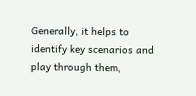Generally, it helps to identify key scenarios and play through them,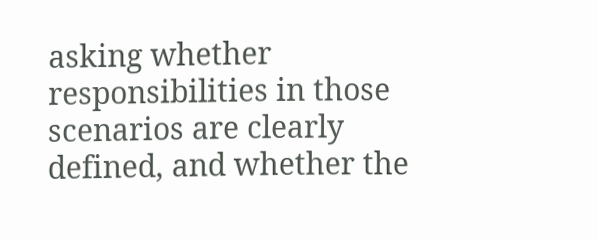asking whether responsibilities in those scenarios are clearly defined, and whether the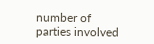number of parties involved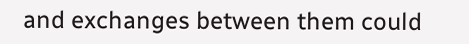and exchanges between them could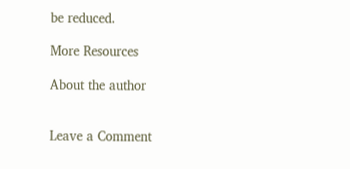be reduced.

More Resources

About the author


Leave a Comment